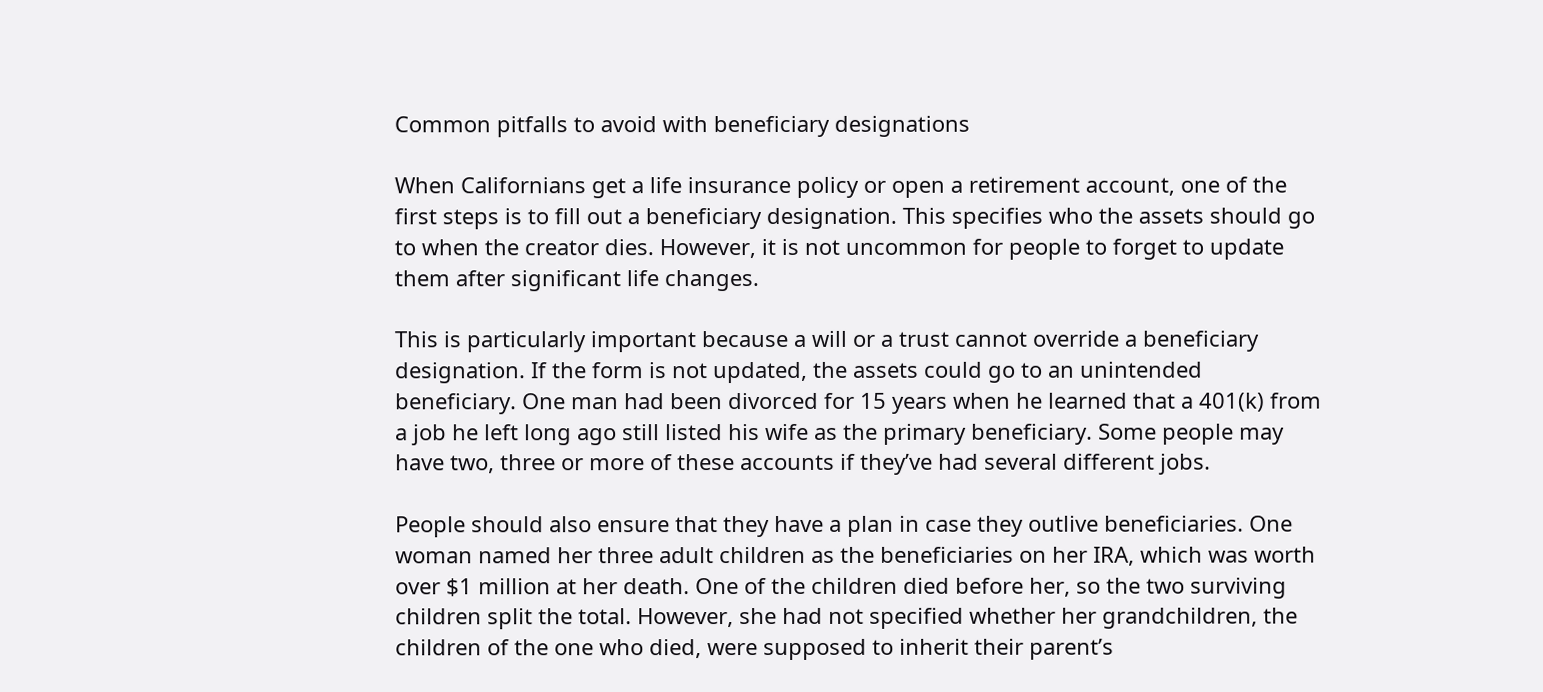Common pitfalls to avoid with beneficiary designations

When Californians get a life insurance policy or open a retirement account, one of the first steps is to fill out a beneficiary designation. This specifies who the assets should go to when the creator dies. However, it is not uncommon for people to forget to update them after significant life changes.

This is particularly important because a will or a trust cannot override a beneficiary designation. If the form is not updated, the assets could go to an unintended beneficiary. One man had been divorced for 15 years when he learned that a 401(k) from a job he left long ago still listed his wife as the primary beneficiary. Some people may have two, three or more of these accounts if they’ve had several different jobs.

People should also ensure that they have a plan in case they outlive beneficiaries. One woman named her three adult children as the beneficiaries on her IRA, which was worth over $1 million at her death. One of the children died before her, so the two surviving children split the total. However, she had not specified whether her grandchildren, the children of the one who died, were supposed to inherit their parent’s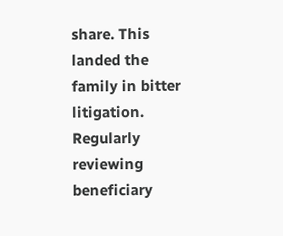share. This landed the family in bitter litigation. Regularly reviewing beneficiary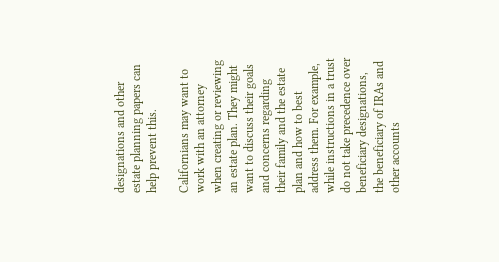designations and other estate planning papers can help prevent this.

Californians may want to work with an attorney when creating or reviewing an estate plan. They might want to discuss their goals and concerns regarding their family and the estate plan and how to best address them. For example, while instructions in a trust do not take precedence over beneficiary designations, the beneficiary of IRAs and other accounts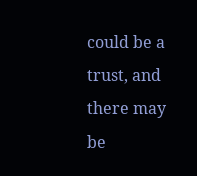could be a trust, and there may be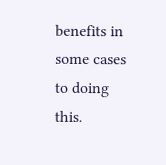benefits in some cases to doing this.